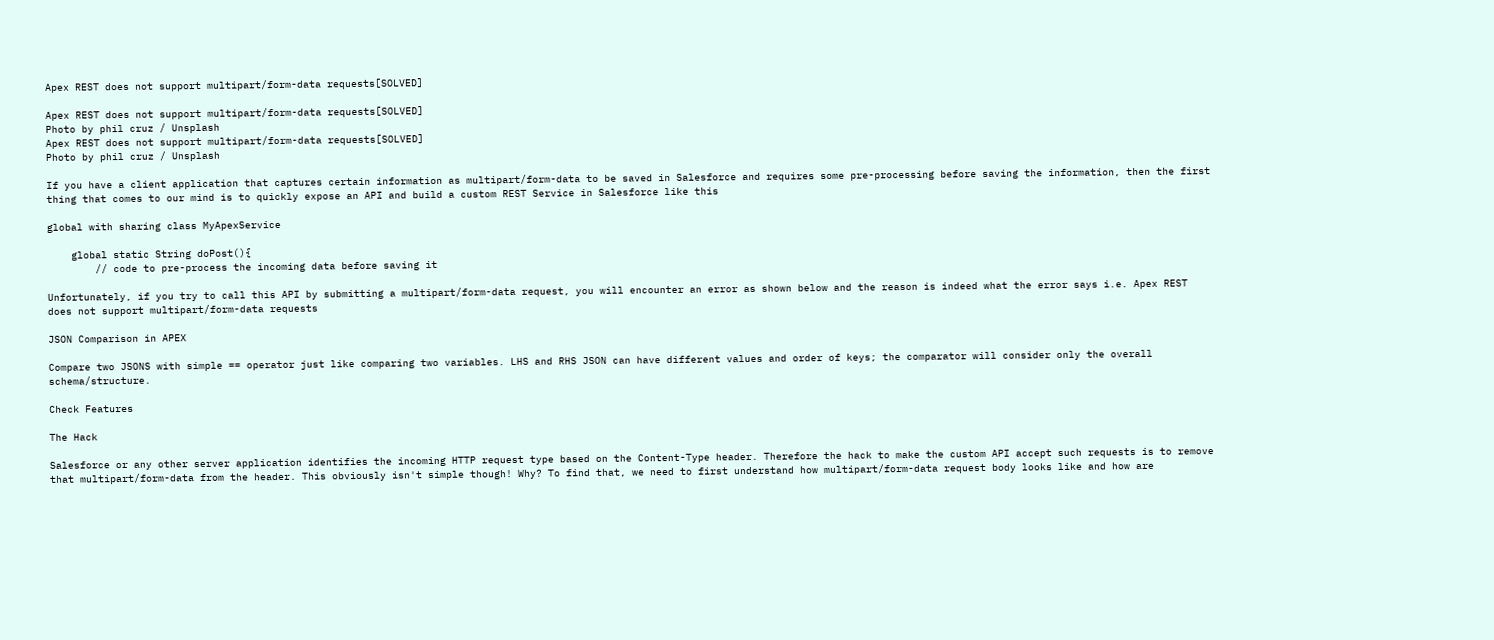Apex REST does not support multipart/form-data requests[SOLVED]

Apex REST does not support multipart/form-data requests[SOLVED]
Photo by phil cruz / Unsplash
Apex REST does not support multipart/form-data requests[SOLVED]
Photo by phil cruz / Unsplash

If you have a client application that captures certain information as multipart/form-data to be saved in Salesforce and requires some pre-processing before saving the information, then the first thing that comes to our mind is to quickly expose an API and build a custom REST Service in Salesforce like this

global with sharing class MyApexService

    global static String doPost(){
        // code to pre-process the incoming data before saving it

Unfortunately, if you try to call this API by submitting a multipart/form-data request, you will encounter an error as shown below and the reason is indeed what the error says i.e. Apex REST does not support multipart/form-data requests

JSON Comparison in APEX

Compare two JSONS with simple == operator just like comparing two variables. LHS and RHS JSON can have different values and order of keys; the comparator will consider only the overall schema/structure.

Check Features

The Hack

Salesforce or any other server application identifies the incoming HTTP request type based on the Content-Type header. Therefore the hack to make the custom API accept such requests is to remove that multipart/form-data from the header. This obviously isn't simple though! Why? To find that, we need to first understand how multipart/form-data request body looks like and how are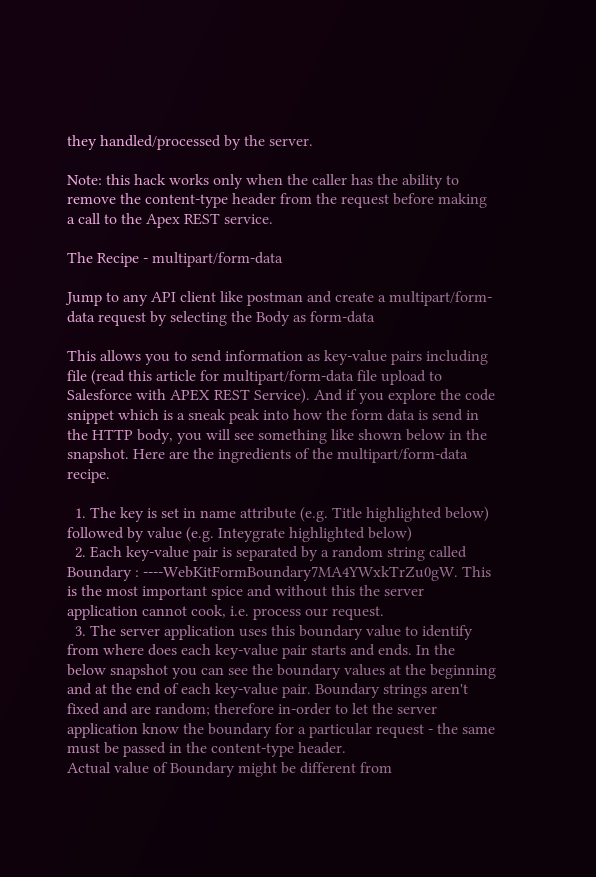they handled/processed by the server.

Note: this hack works only when the caller has the ability to remove the content-type header from the request before making a call to the Apex REST service.

The Recipe - multipart/form-data

Jump to any API client like postman and create a multipart/form-data request by selecting the Body as form-data

This allows you to send information as key-value pairs including file (read this article for multipart/form-data file upload to Salesforce with APEX REST Service). And if you explore the code snippet which is a sneak peak into how the form data is send in the HTTP body, you will see something like shown below in the snapshot. Here are the ingredients of the multipart/form-data recipe.

  1. The key is set in name attribute (e.g. Title highlighted below) followed by value (e.g. Inteygrate highlighted below)
  2. Each key-value pair is separated by a random string called Boundary : ----WebKitFormBoundary7MA4YWxkTrZu0gW. This is the most important spice and without this the server application cannot cook, i.e. process our request.
  3. The server application uses this boundary value to identify from where does each key-value pair starts and ends. In the below snapshot you can see the boundary values at the beginning and at the end of each key-value pair. Boundary strings aren't fixed and are random; therefore in-order to let the server application know the boundary for a particular request - the same must be passed in the content-type header.
Actual value of Boundary might be different from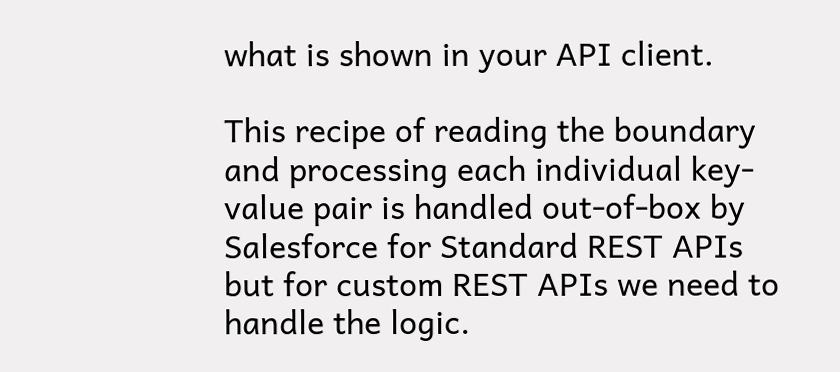what is shown in your API client.

This recipe of reading the boundary and processing each individual key-value pair is handled out-of-box by Salesforce for Standard REST APIs but for custom REST APIs we need to handle the logic.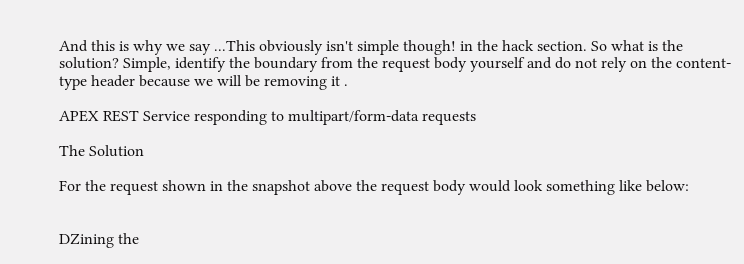And this is why we say ...This obviously isn't simple though! in the hack section. So what is the solution? Simple, identify the boundary from the request body yourself and do not rely on the content-type header because we will be removing it .

APEX REST Service responding to multipart/form-data requests

The Solution

For the request shown in the snapshot above the request body would look something like below:


DZining the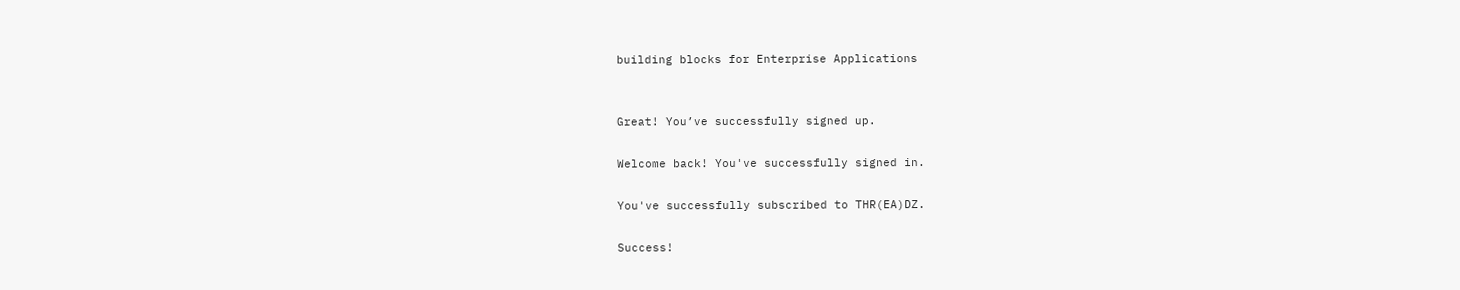building blocks for Enterprise Applications


Great! You’ve successfully signed up.

Welcome back! You've successfully signed in.

You've successfully subscribed to THR(EA)DZ.

Success!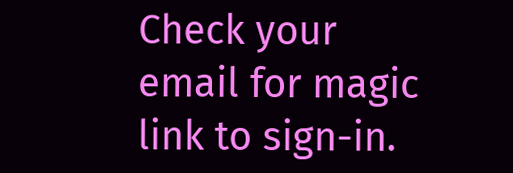Check your email for magic link to sign-in.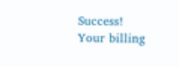Success! Your billing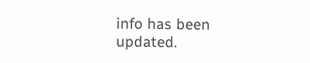info has been updated.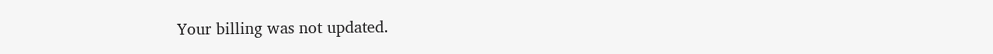Your billing was not updated.